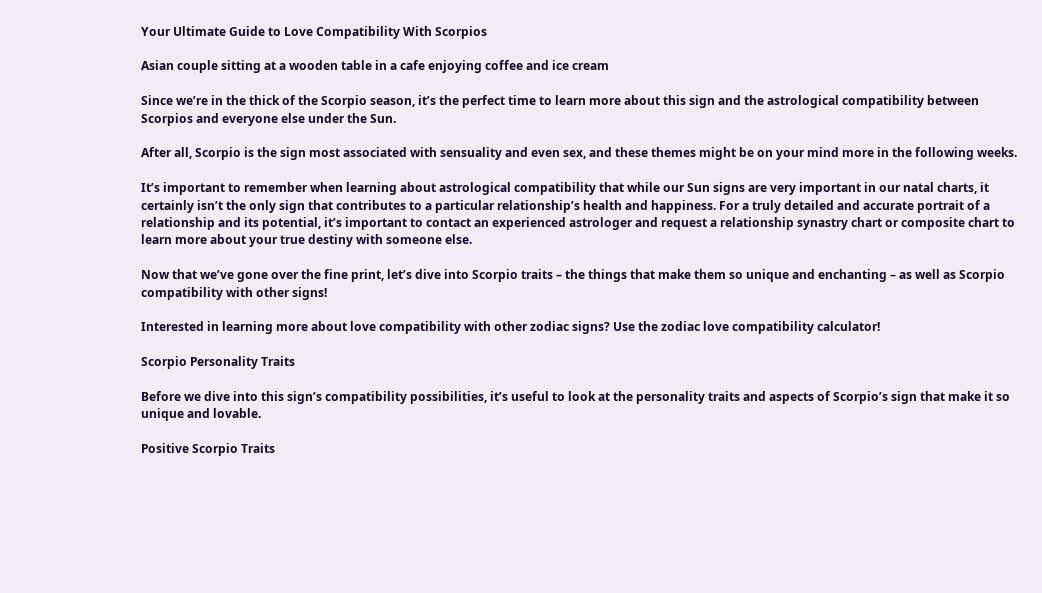Your Ultimate Guide to Love Compatibility With Scorpios

Asian couple sitting at a wooden table in a cafe enjoying coffee and ice cream

Since we’re in the thick of the Scorpio season, it’s the perfect time to learn more about this sign and the astrological compatibility between Scorpios and everyone else under the Sun.

After all, Scorpio is the sign most associated with sensuality and even sex, and these themes might be on your mind more in the following weeks.

It’s important to remember when learning about astrological compatibility that while our Sun signs are very important in our natal charts, it certainly isn’t the only sign that contributes to a particular relationship’s health and happiness. For a truly detailed and accurate portrait of a relationship and its potential, it’s important to contact an experienced astrologer and request a relationship synastry chart or composite chart to learn more about your true destiny with someone else.

Now that we’ve gone over the fine print, let’s dive into Scorpio traits – the things that make them so unique and enchanting – as well as Scorpio compatibility with other signs!

Interested in learning more about love compatibility with other zodiac signs? Use the zodiac love compatibility calculator!

Scorpio Personality Traits

Before we dive into this sign’s compatibility possibilities, it’s useful to look at the personality traits and aspects of Scorpio’s sign that make it so unique and lovable.

Positive Scorpio Traits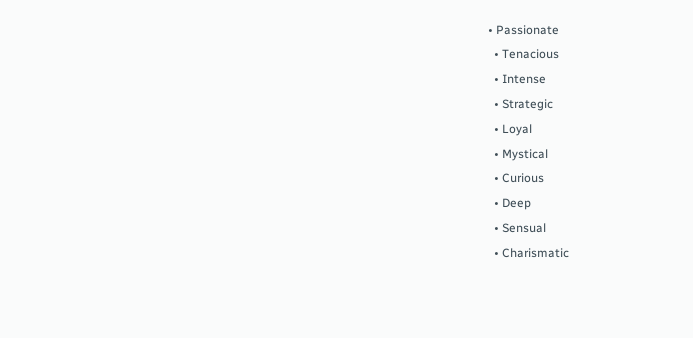• Passionate
  • Tenacious
  • Intense
  • Strategic
  • Loyal
  • Mystical
  • Curious
  • Deep
  • Sensual
  • Charismatic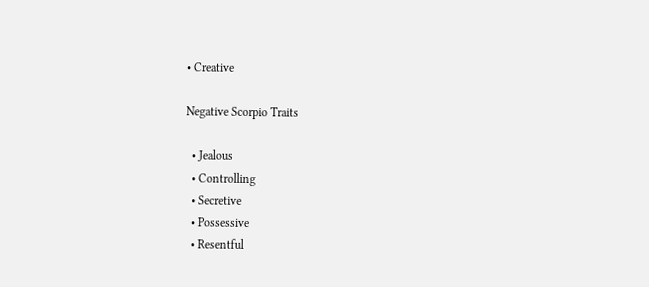• Creative

Negative Scorpio Traits

  • Jealous
  • Controlling
  • Secretive
  • Possessive
  • Resentful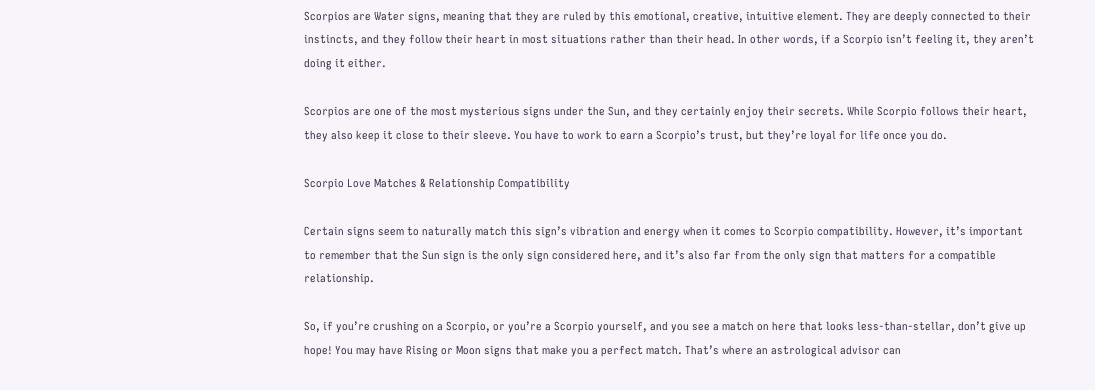Scorpios are Water signs, meaning that they are ruled by this emotional, creative, intuitive element. They are deeply connected to their instincts, and they follow their heart in most situations rather than their head. In other words, if a Scorpio isn’t feeling it, they aren’t doing it either.

Scorpios are one of the most mysterious signs under the Sun, and they certainly enjoy their secrets. While Scorpio follows their heart, they also keep it close to their sleeve. You have to work to earn a Scorpio’s trust, but they’re loyal for life once you do.

Scorpio Love Matches & Relationship Compatibility

Certain signs seem to naturally match this sign’s vibration and energy when it comes to Scorpio compatibility. However, it’s important to remember that the Sun sign is the only sign considered here, and it’s also far from the only sign that matters for a compatible relationship.

So, if you’re crushing on a Scorpio, or you’re a Scorpio yourself, and you see a match on here that looks less-than-stellar, don’t give up hope! You may have Rising or Moon signs that make you a perfect match. That’s where an astrological advisor can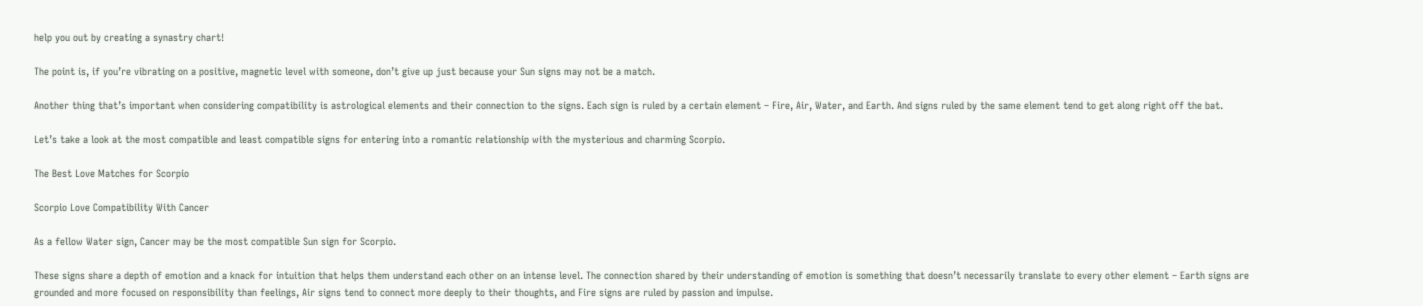help you out by creating a synastry chart!

The point is, if you’re vibrating on a positive, magnetic level with someone, don’t give up just because your Sun signs may not be a match.

Another thing that’s important when considering compatibility is astrological elements and their connection to the signs. Each sign is ruled by a certain element – Fire, Air, Water, and Earth. And signs ruled by the same element tend to get along right off the bat.

Let’s take a look at the most compatible and least compatible signs for entering into a romantic relationship with the mysterious and charming Scorpio.

The Best Love Matches for Scorpio

Scorpio Love Compatibility With Cancer

As a fellow Water sign, Cancer may be the most compatible Sun sign for Scorpio.

These signs share a depth of emotion and a knack for intuition that helps them understand each other on an intense level. The connection shared by their understanding of emotion is something that doesn’t necessarily translate to every other element – Earth signs are grounded and more focused on responsibility than feelings, Air signs tend to connect more deeply to their thoughts, and Fire signs are ruled by passion and impulse.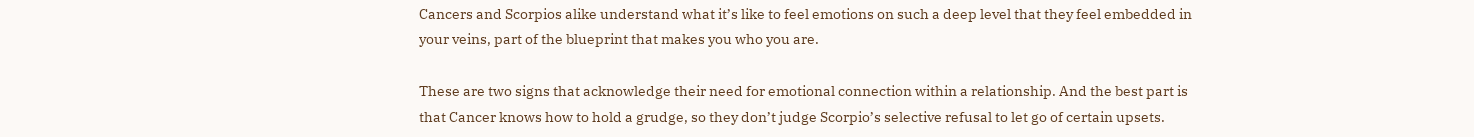Cancers and Scorpios alike understand what it’s like to feel emotions on such a deep level that they feel embedded in your veins, part of the blueprint that makes you who you are.

These are two signs that acknowledge their need for emotional connection within a relationship. And the best part is that Cancer knows how to hold a grudge, so they don’t judge Scorpio’s selective refusal to let go of certain upsets.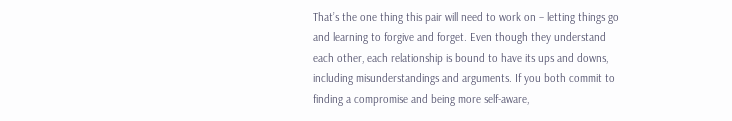That’s the one thing this pair will need to work on – letting things go and learning to forgive and forget. Even though they understand each other, each relationship is bound to have its ups and downs, including misunderstandings and arguments. If you both commit to finding a compromise and being more self-aware,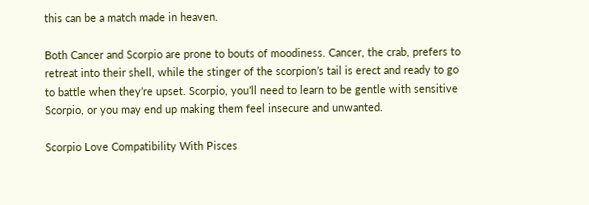this can be a match made in heaven.

Both Cancer and Scorpio are prone to bouts of moodiness. Cancer, the crab, prefers to retreat into their shell, while the stinger of the scorpion’s tail is erect and ready to go to battle when they’re upset. Scorpio, you’ll need to learn to be gentle with sensitive Scorpio, or you may end up making them feel insecure and unwanted.

Scorpio Love Compatibility With Pisces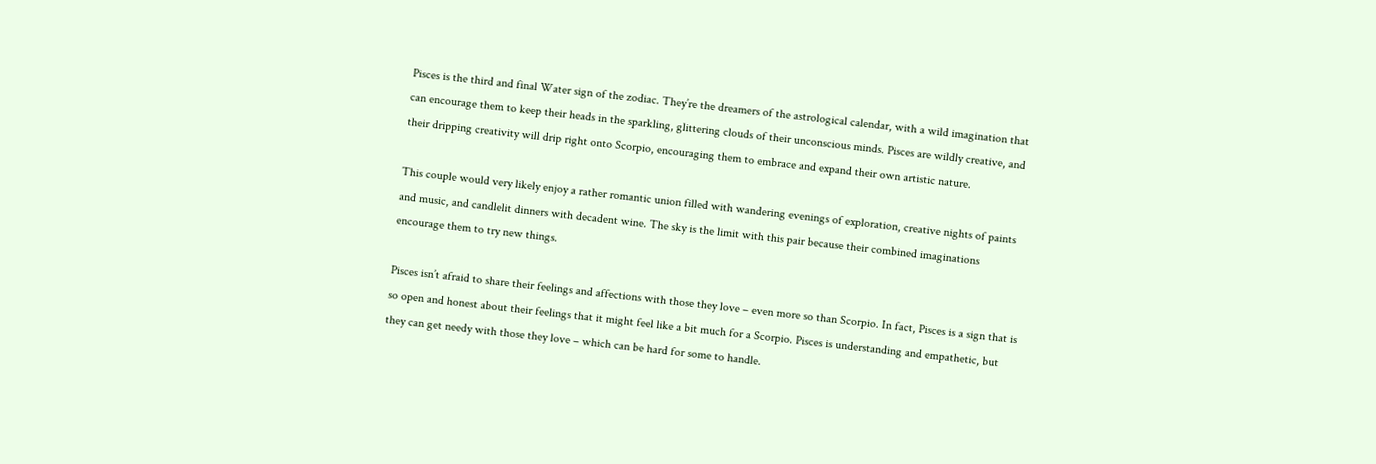Pisces is the third and final Water sign of the zodiac. They’re the dreamers of the astrological calendar, with a wild imagination that can encourage them to keep their heads in the sparkling, glittering clouds of their unconscious minds. Pisces are wildly creative, and their dripping creativity will drip right onto Scorpio, encouraging them to embrace and expand their own artistic nature.

This couple would very likely enjoy a rather romantic union filled with wandering evenings of exploration, creative nights of paints and music, and candlelit dinners with decadent wine. The sky is the limit with this pair because their combined imaginations encourage them to try new things.

Pisces isn’t afraid to share their feelings and affections with those they love – even more so than Scorpio. In fact, Pisces is a sign that is so open and honest about their feelings that it might feel like a bit much for a Scorpio. Pisces is understanding and empathetic, but they can get needy with those they love – which can be hard for some to handle.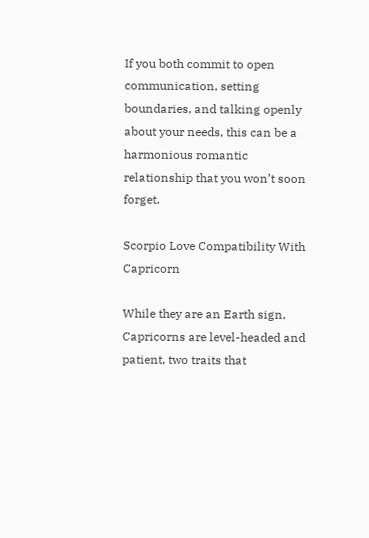If you both commit to open communication, setting boundaries, and talking openly about your needs, this can be a harmonious romantic relationship that you won’t soon forget.

Scorpio Love Compatibility With Capricorn

While they are an Earth sign, Capricorns are level-headed and patient, two traits that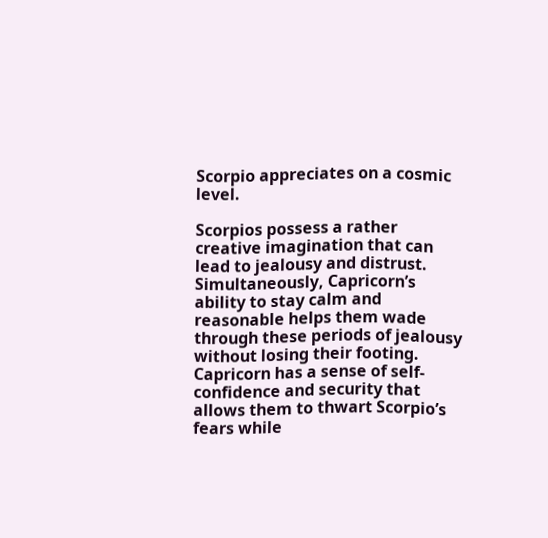Scorpio appreciates on a cosmic level.

Scorpios possess a rather creative imagination that can lead to jealousy and distrust. Simultaneously, Capricorn’s ability to stay calm and reasonable helps them wade through these periods of jealousy without losing their footing. Capricorn has a sense of self-confidence and security that allows them to thwart Scorpio’s fears while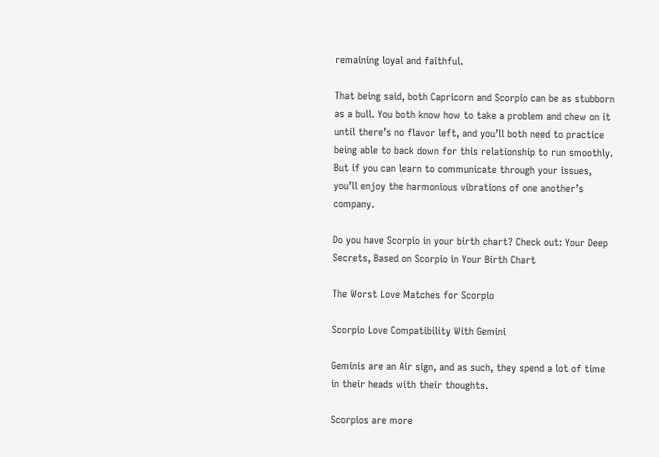remaining loyal and faithful.

That being said, both Capricorn and Scorpio can be as stubborn as a bull. You both know how to take a problem and chew on it until there’s no flavor left, and you’ll both need to practice being able to back down for this relationship to run smoothly. But if you can learn to communicate through your issues, you’ll enjoy the harmonious vibrations of one another’s company.

Do you have Scorpio in your birth chart? Check out: Your Deep Secrets, Based on Scorpio in Your Birth Chart

The Worst Love Matches for Scorpio

Scorpio Love Compatibility With Gemini

Geminis are an Air sign, and as such, they spend a lot of time in their heads with their thoughts.

Scorpios are more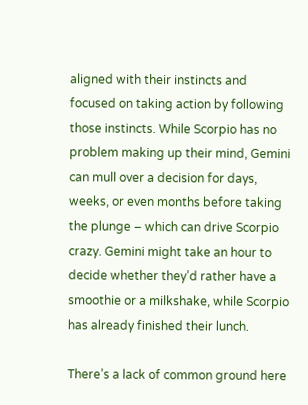aligned with their instincts and focused on taking action by following those instincts. While Scorpio has no problem making up their mind, Gemini can mull over a decision for days, weeks, or even months before taking the plunge – which can drive Scorpio crazy. Gemini might take an hour to decide whether they’d rather have a smoothie or a milkshake, while Scorpio has already finished their lunch.

There’s a lack of common ground here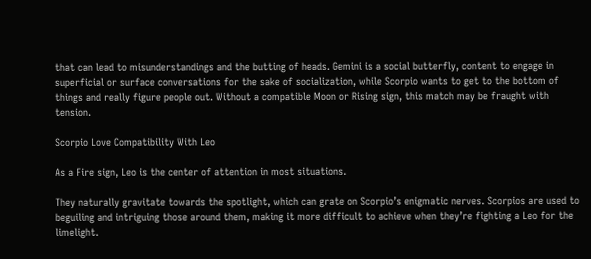that can lead to misunderstandings and the butting of heads. Gemini is a social butterfly, content to engage in superficial or surface conversations for the sake of socialization, while Scorpio wants to get to the bottom of things and really figure people out. Without a compatible Moon or Rising sign, this match may be fraught with tension.

Scorpio Love Compatibility With Leo

As a Fire sign, Leo is the center of attention in most situations.

They naturally gravitate towards the spotlight, which can grate on Scorpio’s enigmatic nerves. Scorpios are used to beguiling and intriguing those around them, making it more difficult to achieve when they’re fighting a Leo for the limelight.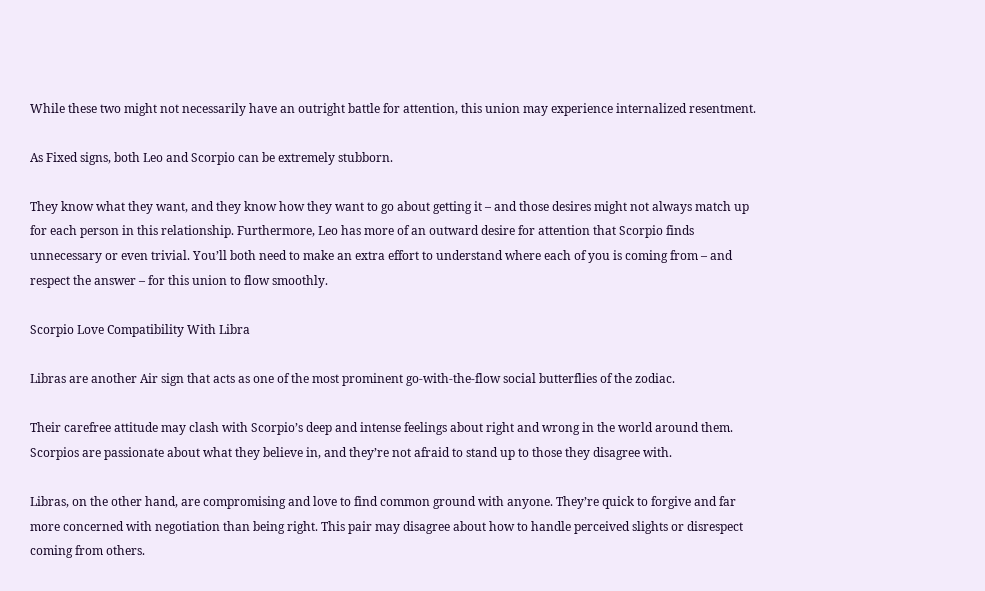While these two might not necessarily have an outright battle for attention, this union may experience internalized resentment.

As Fixed signs, both Leo and Scorpio can be extremely stubborn.

They know what they want, and they know how they want to go about getting it – and those desires might not always match up for each person in this relationship. Furthermore, Leo has more of an outward desire for attention that Scorpio finds unnecessary or even trivial. You’ll both need to make an extra effort to understand where each of you is coming from – and respect the answer – for this union to flow smoothly.

Scorpio Love Compatibility With Libra

Libras are another Air sign that acts as one of the most prominent go-with-the-flow social butterflies of the zodiac.

Their carefree attitude may clash with Scorpio’s deep and intense feelings about right and wrong in the world around them. Scorpios are passionate about what they believe in, and they’re not afraid to stand up to those they disagree with.

Libras, on the other hand, are compromising and love to find common ground with anyone. They’re quick to forgive and far more concerned with negotiation than being right. This pair may disagree about how to handle perceived slights or disrespect coming from others.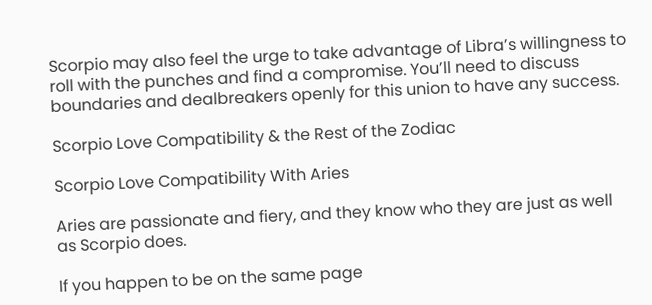Scorpio may also feel the urge to take advantage of Libra’s willingness to roll with the punches and find a compromise. You’ll need to discuss boundaries and dealbreakers openly for this union to have any success.

Scorpio Love Compatibility & the Rest of the Zodiac

Scorpio Love Compatibility With Aries

Aries are passionate and fiery, and they know who they are just as well as Scorpio does.

If you happen to be on the same page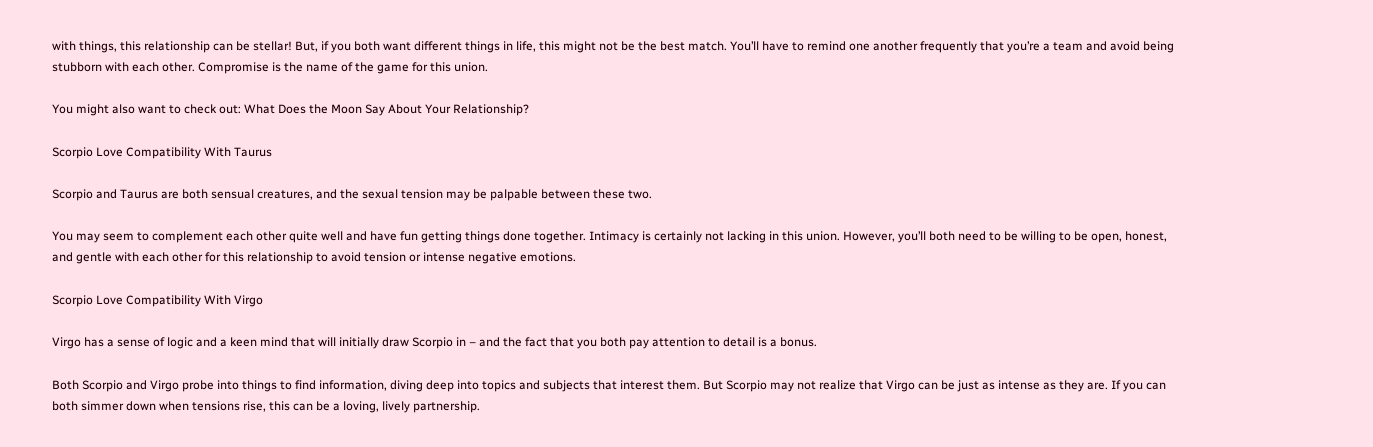with things, this relationship can be stellar! But, if you both want different things in life, this might not be the best match. You’ll have to remind one another frequently that you’re a team and avoid being stubborn with each other. Compromise is the name of the game for this union.

You might also want to check out: What Does the Moon Say About Your Relationship?

Scorpio Love Compatibility With Taurus

Scorpio and Taurus are both sensual creatures, and the sexual tension may be palpable between these two.

You may seem to complement each other quite well and have fun getting things done together. Intimacy is certainly not lacking in this union. However, you’ll both need to be willing to be open, honest, and gentle with each other for this relationship to avoid tension or intense negative emotions.

Scorpio Love Compatibility With Virgo

Virgo has a sense of logic and a keen mind that will initially draw Scorpio in – and the fact that you both pay attention to detail is a bonus.

Both Scorpio and Virgo probe into things to find information, diving deep into topics and subjects that interest them. But Scorpio may not realize that Virgo can be just as intense as they are. If you can both simmer down when tensions rise, this can be a loving, lively partnership.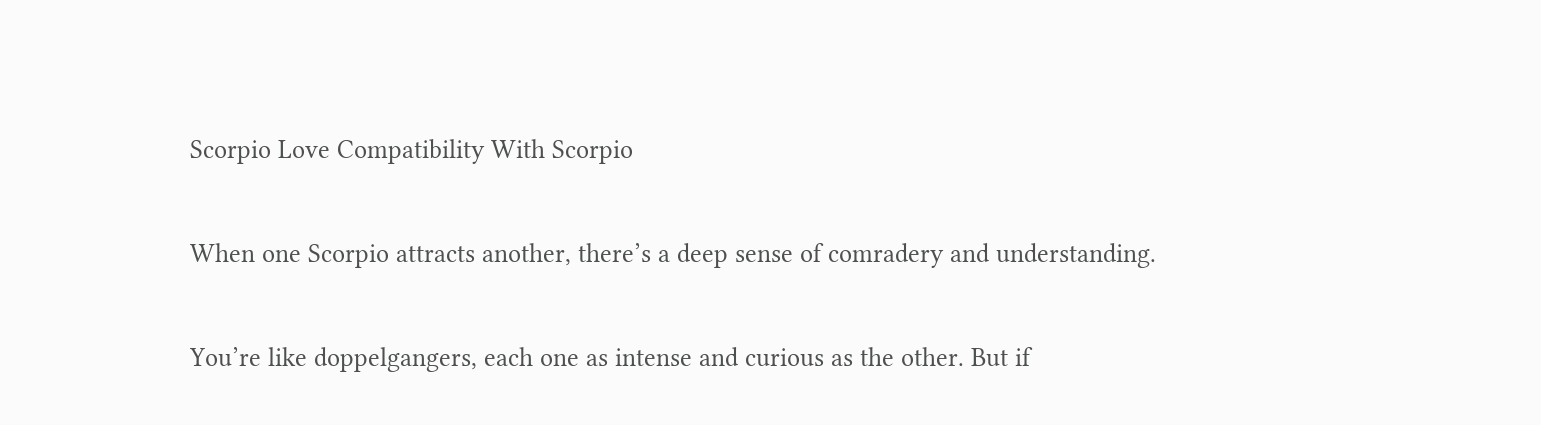Scorpio Love Compatibility With Scorpio

When one Scorpio attracts another, there’s a deep sense of comradery and understanding.

You’re like doppelgangers, each one as intense and curious as the other. But if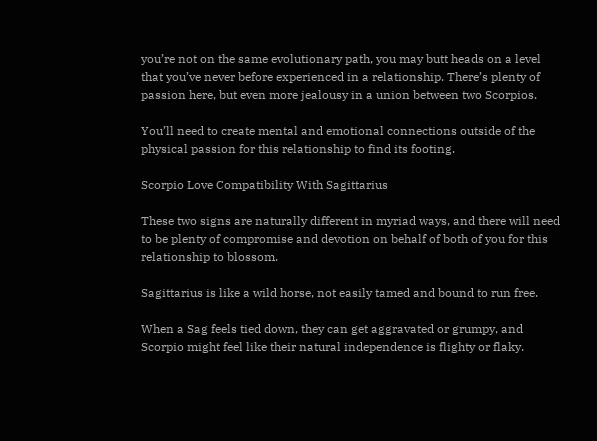you’re not on the same evolutionary path, you may butt heads on a level that you’ve never before experienced in a relationship. There’s plenty of passion here, but even more jealousy in a union between two Scorpios.

You’ll need to create mental and emotional connections outside of the physical passion for this relationship to find its footing.

Scorpio Love Compatibility With Sagittarius

These two signs are naturally different in myriad ways, and there will need to be plenty of compromise and devotion on behalf of both of you for this relationship to blossom.

Sagittarius is like a wild horse, not easily tamed and bound to run free.

When a Sag feels tied down, they can get aggravated or grumpy, and Scorpio might feel like their natural independence is flighty or flaky.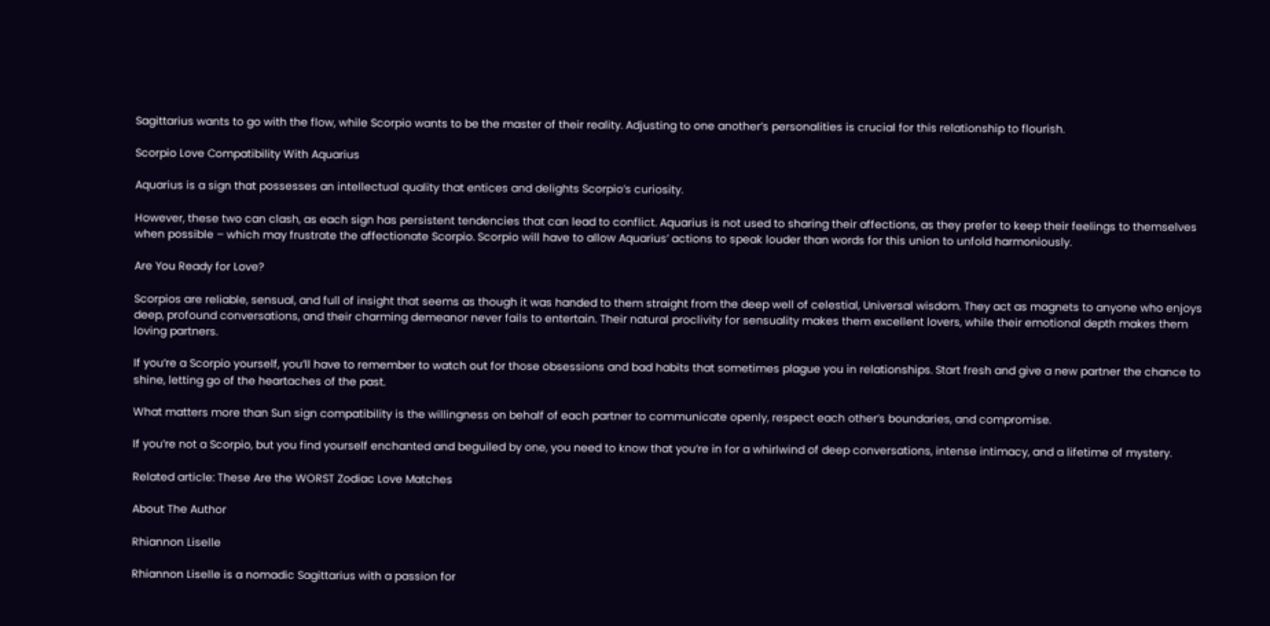Sagittarius wants to go with the flow, while Scorpio wants to be the master of their reality. Adjusting to one another’s personalities is crucial for this relationship to flourish.

Scorpio Love Compatibility With Aquarius

Aquarius is a sign that possesses an intellectual quality that entices and delights Scorpio’s curiosity.

However, these two can clash, as each sign has persistent tendencies that can lead to conflict. Aquarius is not used to sharing their affections, as they prefer to keep their feelings to themselves when possible – which may frustrate the affectionate Scorpio. Scorpio will have to allow Aquarius’ actions to speak louder than words for this union to unfold harmoniously.

Are You Ready for Love?

Scorpios are reliable, sensual, and full of insight that seems as though it was handed to them straight from the deep well of celestial, Universal wisdom. They act as magnets to anyone who enjoys deep, profound conversations, and their charming demeanor never fails to entertain. Their natural proclivity for sensuality makes them excellent lovers, while their emotional depth makes them loving partners.

If you’re a Scorpio yourself, you’ll have to remember to watch out for those obsessions and bad habits that sometimes plague you in relationships. Start fresh and give a new partner the chance to shine, letting go of the heartaches of the past.

What matters more than Sun sign compatibility is the willingness on behalf of each partner to communicate openly, respect each other’s boundaries, and compromise.

If you’re not a Scorpio, but you find yourself enchanted and beguiled by one, you need to know that you’re in for a whirlwind of deep conversations, intense intimacy, and a lifetime of mystery.

Related article: These Are the WORST Zodiac Love Matches

About The Author

Rhiannon Liselle

Rhiannon Liselle is a nomadic Sagittarius with a passion for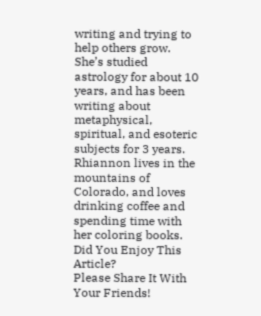writing and trying to help others grow. She’s studied astrology for about 10 years, and has been writing about metaphysical, spiritual, and esoteric subjects for 3 years. Rhiannon lives in the mountains of Colorado, and loves drinking coffee and spending time with her coloring books.
Did You Enjoy This Article?
Please Share It With Your Friends!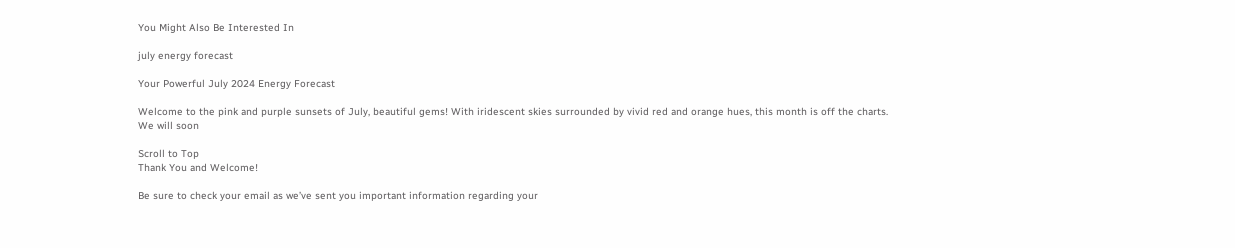You Might Also Be Interested In

july energy forecast

Your Powerful July 2024 Energy Forecast

Welcome to the pink and purple sunsets of July, beautiful gems! With iridescent skies surrounded by vivid red and orange hues, this month is off the charts. We will soon

Scroll to Top
Thank You and Welcome!

Be sure to check your email as we’ve sent you important information regarding your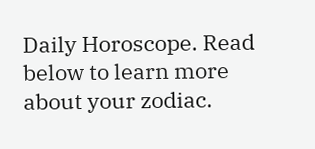Daily Horoscope. Read below to learn more about your zodiac.